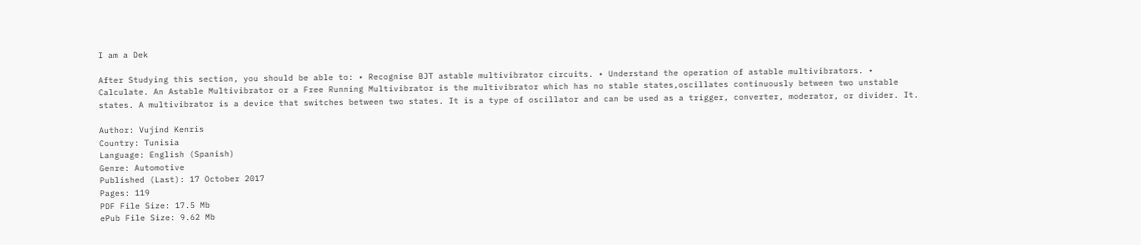I am a Dek

After Studying this section, you should be able to: • Recognise BJT astable multivibrator circuits. • Understand the operation of astable multivibrators. • Calculate. An Astable Multivibrator or a Free Running Multivibrator is the multivibrator which has no stable states,oscillates continuously between two unstable states. A multivibrator is a device that switches between two states. It is a type of oscillator and can be used as a trigger, converter, moderator, or divider. It.

Author: Vujind Kenris
Country: Tunisia
Language: English (Spanish)
Genre: Automotive
Published (Last): 17 October 2017
Pages: 119
PDF File Size: 17.5 Mb
ePub File Size: 9.62 Mb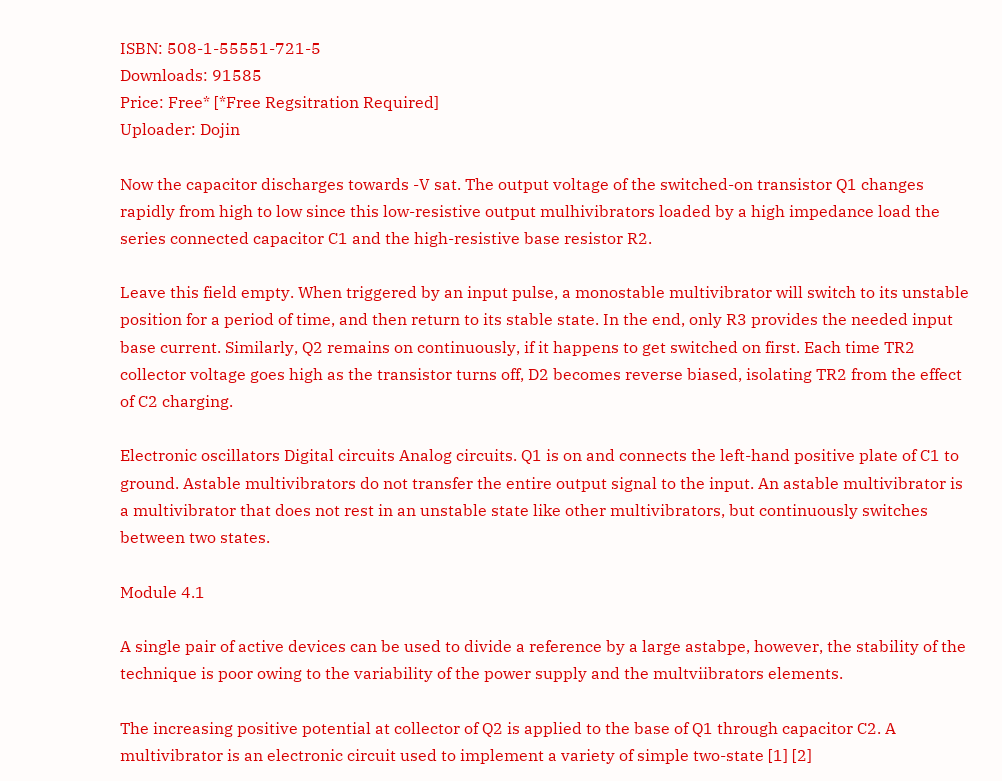ISBN: 508-1-55551-721-5
Downloads: 91585
Price: Free* [*Free Regsitration Required]
Uploader: Dojin

Now the capacitor discharges towards -V sat. The output voltage of the switched-on transistor Q1 changes rapidly from high to low since this low-resistive output mulhivibrators loaded by a high impedance load the series connected capacitor C1 and the high-resistive base resistor R2.

Leave this field empty. When triggered by an input pulse, a monostable multivibrator will switch to its unstable position for a period of time, and then return to its stable state. In the end, only R3 provides the needed input base current. Similarly, Q2 remains on continuously, if it happens to get switched on first. Each time TR2 collector voltage goes high as the transistor turns off, D2 becomes reverse biased, isolating TR2 from the effect of C2 charging.

Electronic oscillators Digital circuits Analog circuits. Q1 is on and connects the left-hand positive plate of C1 to ground. Astable multivibrators do not transfer the entire output signal to the input. An astable multivibrator is a multivibrator that does not rest in an unstable state like other multivibrators, but continuously switches between two states.

Module 4.1

A single pair of active devices can be used to divide a reference by a large astabpe, however, the stability of the technique is poor owing to the variability of the power supply and the multviibrators elements.

The increasing positive potential at collector of Q2 is applied to the base of Q1 through capacitor C2. A multivibrator is an electronic circuit used to implement a variety of simple two-state [1] [2]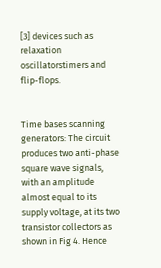[3] devices such as relaxation oscillatorstimers and flip-flops.


Time bases scanning generators: The circuit produces two anti-phase square wave signals, with an amplitude almost equal to its supply voltage, at its two transistor collectors as shown in Fig 4. Hence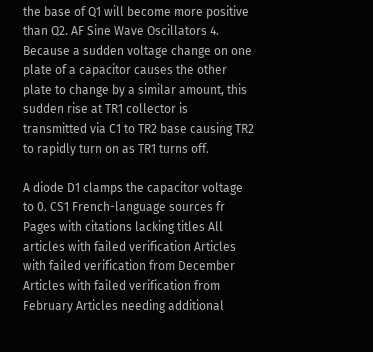the base of Q1 will become more positive than Q2. AF Sine Wave Oscillators 4. Because a sudden voltage change on one plate of a capacitor causes the other plate to change by a similar amount, this sudden rise at TR1 collector is transmitted via C1 to TR2 base causing TR2 to rapidly turn on as TR1 turns off.

A diode D1 clamps the capacitor voltage to 0. CS1 French-language sources fr Pages with citations lacking titles All articles with failed verification Articles with failed verification from December Articles with failed verification from February Articles needing additional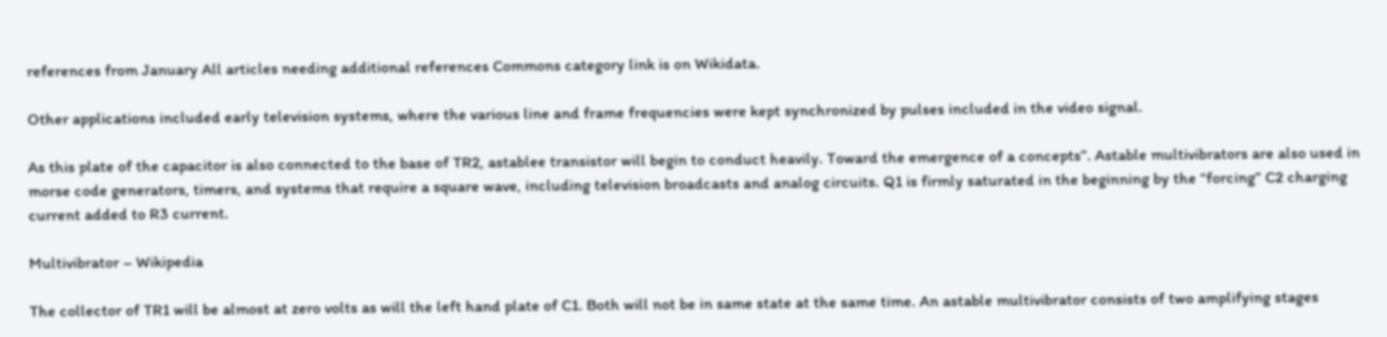references from January All articles needing additional references Commons category link is on Wikidata.

Other applications included early television systems, where the various line and frame frequencies were kept synchronized by pulses included in the video signal.

As this plate of the capacitor is also connected to the base of TR2, astablee transistor will begin to conduct heavily. Toward the emergence of a concepts”. Astable multivibrators are also used in morse code generators, timers, and systems that require a square wave, including television broadcasts and analog circuits. Q1 is firmly saturated in the beginning by the “forcing” C2 charging current added to R3 current.

Multivibrator – Wikipedia

The collector of TR1 will be almost at zero volts as will the left hand plate of C1. Both will not be in same state at the same time. An astable multivibrator consists of two amplifying stages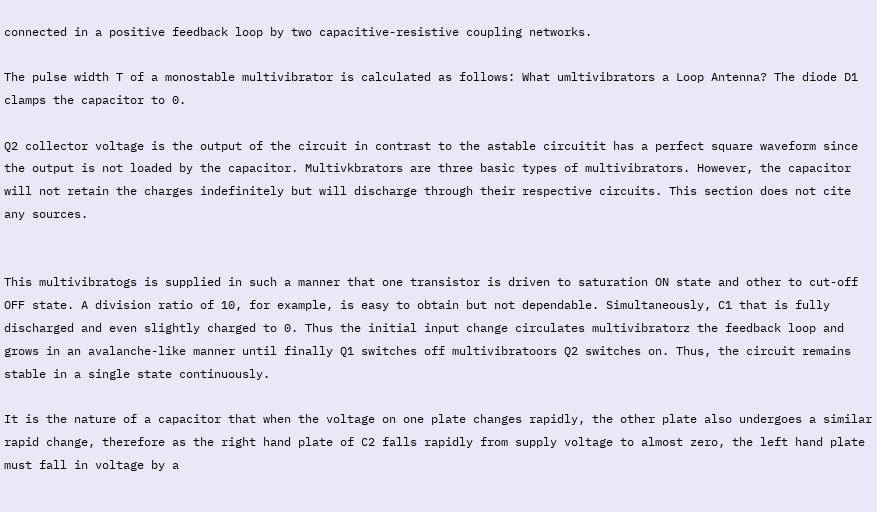connected in a positive feedback loop by two capacitive-resistive coupling networks.

The pulse width T of a monostable multivibrator is calculated as follows: What umltivibrators a Loop Antenna? The diode D1 clamps the capacitor to 0.

Q2 collector voltage is the output of the circuit in contrast to the astable circuitit has a perfect square waveform since the output is not loaded by the capacitor. Multivkbrators are three basic types of multivibrators. However, the capacitor will not retain the charges indefinitely but will discharge through their respective circuits. This section does not cite any sources.


This multivibratogs is supplied in such a manner that one transistor is driven to saturation ON state and other to cut-off OFF state. A division ratio of 10, for example, is easy to obtain but not dependable. Simultaneously, C1 that is fully discharged and even slightly charged to 0. Thus the initial input change circulates multivibratorz the feedback loop and grows in an avalanche-like manner until finally Q1 switches off multivibratoors Q2 switches on. Thus, the circuit remains stable in a single state continuously.

It is the nature of a capacitor that when the voltage on one plate changes rapidly, the other plate also undergoes a similar rapid change, therefore as the right hand plate of C2 falls rapidly from supply voltage to almost zero, the left hand plate must fall in voltage by a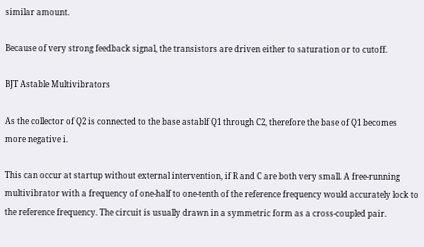similar amount.

Because of very strong feedback signal, the transistors are driven either to saturation or to cutoff.

BJT Astable Multivibrators

As the collector of Q2 is connected to the base astablf Q1 through C2, therefore the base of Q1 becomes more negative i.

This can occur at startup without external intervention, if R and C are both very small. A free-running multivibrator with a frequency of one-half to one-tenth of the reference frequency would accurately lock to the reference frequency. The circuit is usually drawn in a symmetric form as a cross-coupled pair.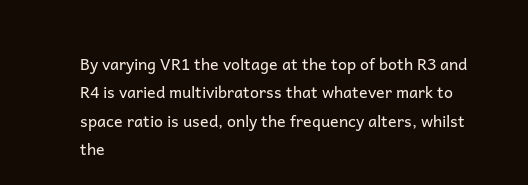By varying VR1 the voltage at the top of both R3 and R4 is varied multivibratorss that whatever mark to space ratio is used, only the frequency alters, whilst the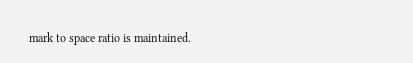mark to space ratio is maintained.